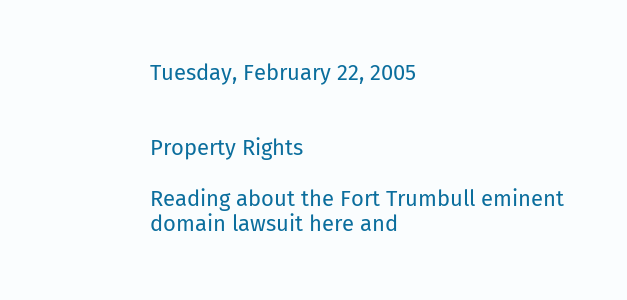Tuesday, February 22, 2005


Property Rights

Reading about the Fort Trumbull eminent domain lawsuit here and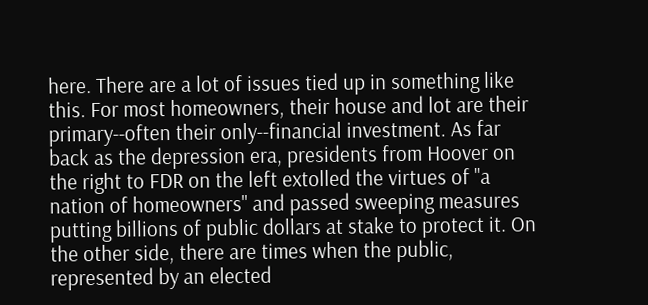here. There are a lot of issues tied up in something like this. For most homeowners, their house and lot are their primary--often their only--financial investment. As far back as the depression era, presidents from Hoover on the right to FDR on the left extolled the virtues of "a nation of homeowners" and passed sweeping measures putting billions of public dollars at stake to protect it. On the other side, there are times when the public, represented by an elected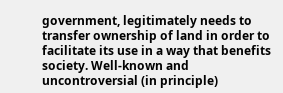government, legitimately needs to transfer ownership of land in order to facilitate its use in a way that benefits society. Well-known and uncontroversial (in principle)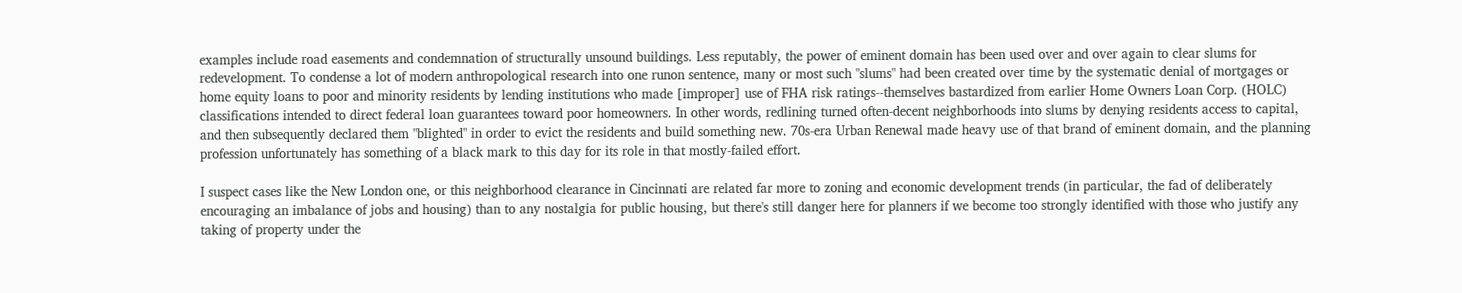examples include road easements and condemnation of structurally unsound buildings. Less reputably, the power of eminent domain has been used over and over again to clear slums for redevelopment. To condense a lot of modern anthropological research into one runon sentence, many or most such "slums" had been created over time by the systematic denial of mortgages or home equity loans to poor and minority residents by lending institutions who made [improper] use of FHA risk ratings--themselves bastardized from earlier Home Owners Loan Corp. (HOLC) classifications intended to direct federal loan guarantees toward poor homeowners. In other words, redlining turned often-decent neighborhoods into slums by denying residents access to capital, and then subsequently declared them "blighted" in order to evict the residents and build something new. 70s-era Urban Renewal made heavy use of that brand of eminent domain, and the planning profession unfortunately has something of a black mark to this day for its role in that mostly-failed effort.

I suspect cases like the New London one, or this neighborhood clearance in Cincinnati are related far more to zoning and economic development trends (in particular, the fad of deliberately encouraging an imbalance of jobs and housing) than to any nostalgia for public housing, but there's still danger here for planners if we become too strongly identified with those who justify any taking of property under the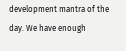development mantra of the day. We have enough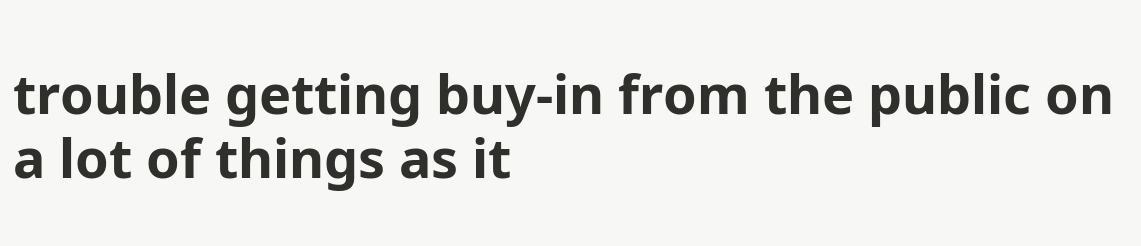trouble getting buy-in from the public on a lot of things as it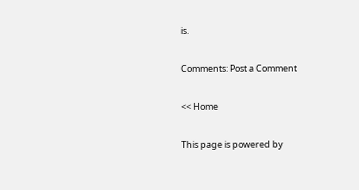is.

Comments: Post a Comment

<< Home

This page is powered by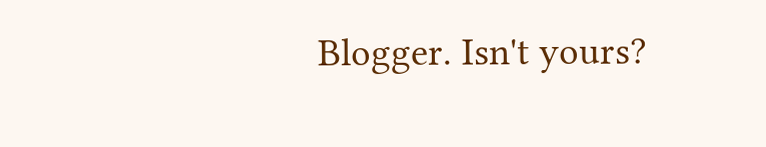Blogger. Isn't yours?